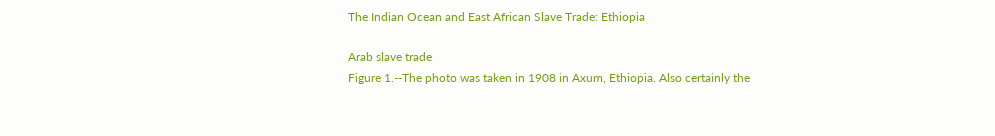The Indian Ocean and East African Slave Trade: Ethiopia

Arab slave trade
Figure 1.--The photo was taken in 1908 in Axum, Ethiopia. Also certainly the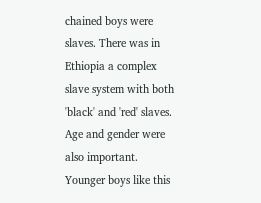chained boys were slaves. There was in Ethiopia a complex slave system with both 'black' and 'red' slaves. Age and gender were also important. Younger boys like this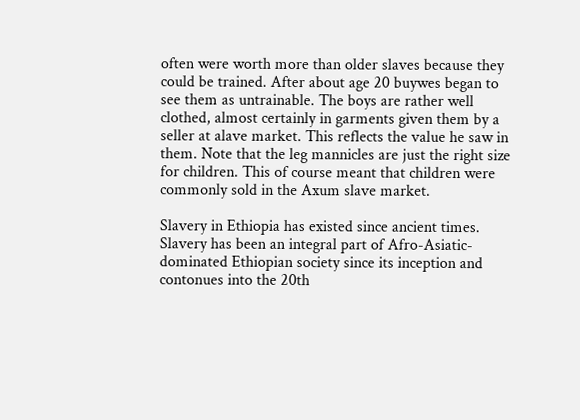often were worth more than older slaves because they could be trained. After about age 20 buywes began to see them as untrainable. The boys are rather well clothed, almost certainly in garments given them by a seller at alave market. This reflects the value he saw in them. Note that the leg mannicles are just the right size for children. This of course meant that children were commonly sold in the Axum slave market.

Slavery in Ethiopia has existed since ancient times. Slavery has been an integral part of Afro-Asiatic-dominated Ethiopian society since its inception and contonues into the 20th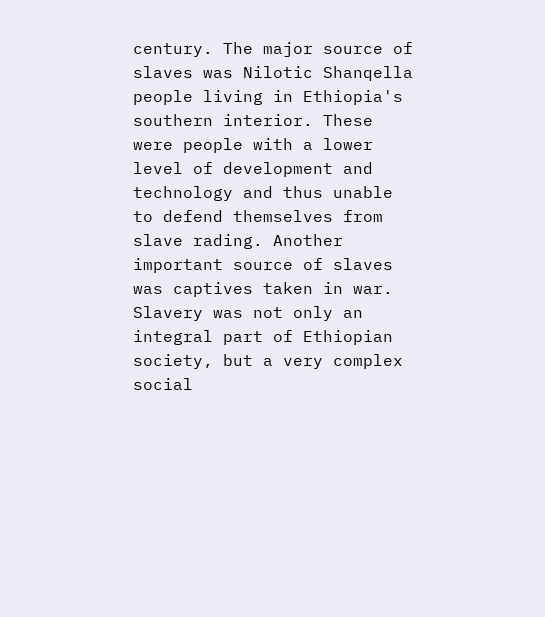century. The major source of slaves was Nilotic Shanqella people living in Ethiopia's southern interior. These were people with a lower level of development and technology and thus unable to defend themselves from slave rading. Another important source of slaves was captives taken in war. Slavery was not only an integral part of Ethiopian society, but a very complex social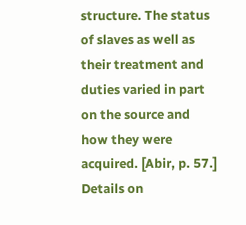structure. The status of slaves as well as their treatment and duties varied in part on the source and how they were acquired. [Abir, p. 57.] Details on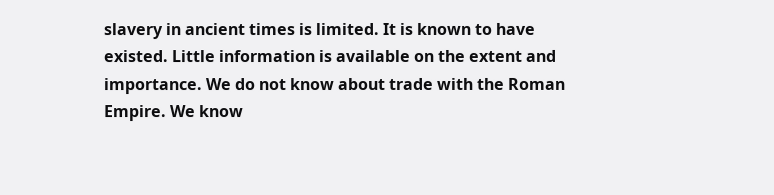slavery in ancient times is limited. It is known to have existed. Little information is available on the extent and importance. We do not know about trade with the Roman Empire. We know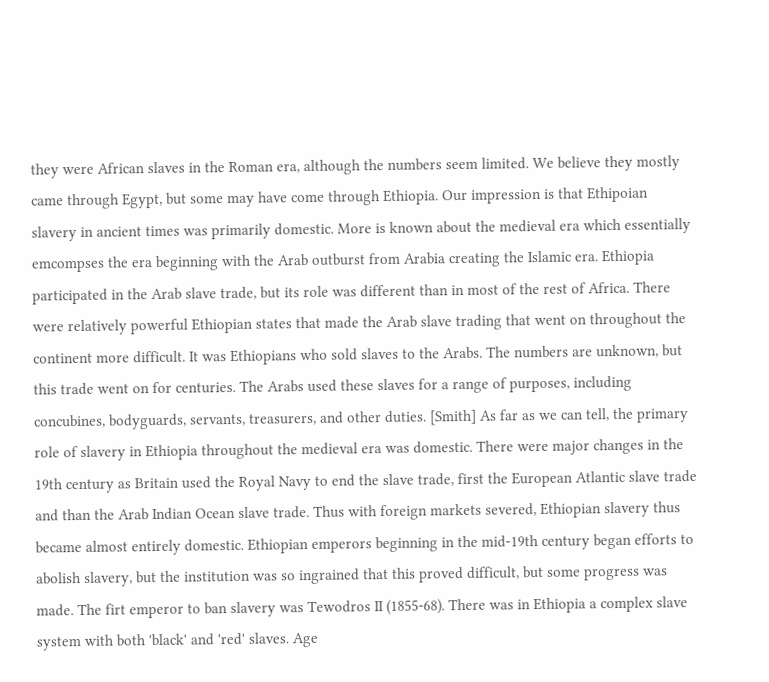they were African slaves in the Roman era, although the numbers seem limited. We believe they mostly came through Egypt, but some may have come through Ethiopia. Our impression is that Ethipoian slavery in ancient times was primarily domestic. More is known about the medieval era which essentially emcompses the era beginning with the Arab outburst from Arabia creating the Islamic era. Ethiopia participated in the Arab slave trade, but its role was different than in most of the rest of Africa. There were relatively powerful Ethiopian states that made the Arab slave trading that went on throughout the continent more difficult. It was Ethiopians who sold slaves to the Arabs. The numbers are unknown, but this trade went on for centuries. The Arabs used these slaves for a range of purposes, including concubines, bodyguards, servants, treasurers, and other duties. [Smith] As far as we can tell, the primary role of slavery in Ethiopia throughout the medieval era was domestic. There were major changes in the 19th century as Britain used the Royal Navy to end the slave trade, first the European Atlantic slave trade and than the Arab Indian Ocean slave trade. Thus with foreign markets severed, Ethiopian slavery thus became almost entirely domestic. Ethiopian emperors beginning in the mid-19th century began efforts to abolish slavery, but the institution was so ingrained that this proved difficult, but some progress was made. The firt emperor to ban slavery was Tewodros II (1855-68). There was in Ethiopia a complex slave system with both 'black' and 'red' slaves. Age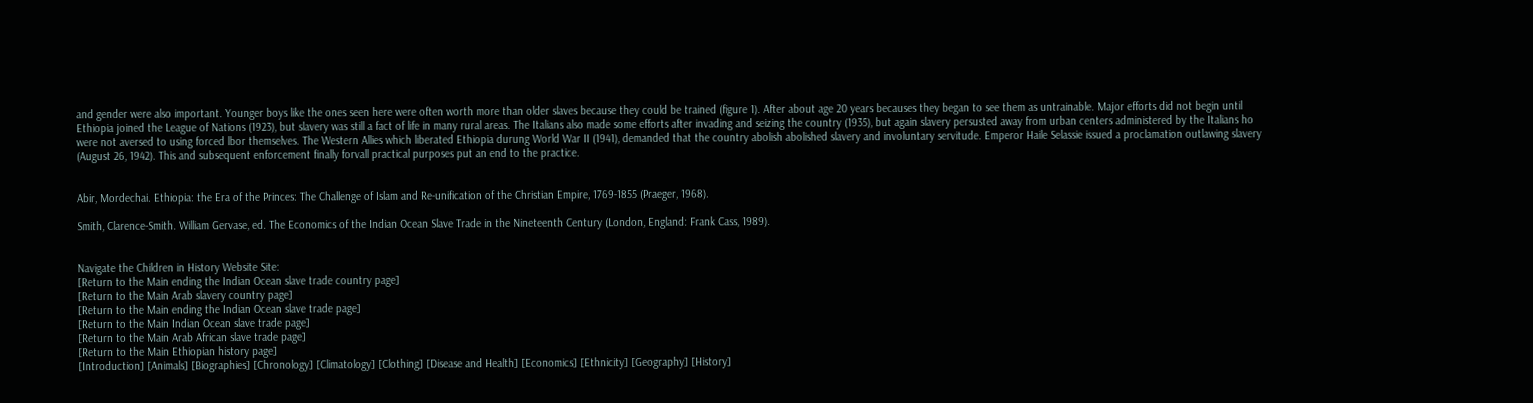and gender were also important. Younger boys like the ones seen here were often worth more than older slaves because they could be trained (figure 1). After about age 20 years becauses they began to see them as untrainable. Major efforts did not begin until Ethiopia joined the League of Nations (1923), but slavery was still a fact of life in many rural areas. The Italians also made some efforts after invading and seizing the country (1935), but again slavery persusted away from urban centers administered by the Italians ho were not aversed to using forced lbor themselves. The Western Allies which liberated Ethiopia durung World War II (1941), demanded that the country abolish abolished slavery and involuntary servitude. Emperor Haile Selassie issued a proclamation outlawing slavery (August 26, 1942). This and subsequent enforcement finally forvall practical purposes put an end to the practice.


Abir, Mordechai. Ethiopia: the Era of the Princes: The Challenge of Islam and Re-unification of the Christian Empire, 1769-1855 (Praeger, 1968).

Smith, Clarence-Smith. William Gervase, ed. The Economics of the Indian Ocean Slave Trade in the Nineteenth Century (London, England: Frank Cass, 1989).


Navigate the Children in History Website Site:
[Return to the Main ending the Indian Ocean slave trade country page]
[Return to the Main Arab slavery country page]
[Return to the Main ending the Indian Ocean slave trade page]
[Return to the Main Indian Ocean slave trade page]
[Return to the Main Arab African slave trade page]
[Return to the Main Ethiopian history page]
[Introduction] [Animals] [Biographies] [Chronology] [Climatology] [Clothing] [Disease and Health] [Economics] [Ethnicity] [Geography] [History]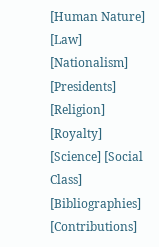[Human Nature] [Law]
[Nationalism] [Presidents] [Religion] [Royalty] [Science] [Social Class]
[Bibliographies] [Contributions]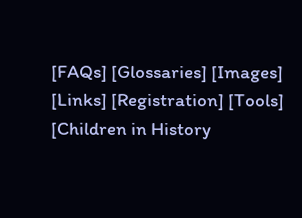[FAQs] [Glossaries] [Images] [Links] [Registration] [Tools]
[Children in History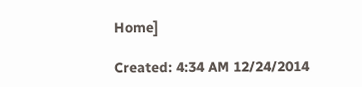Home]

Created: 4:34 AM 12/24/2014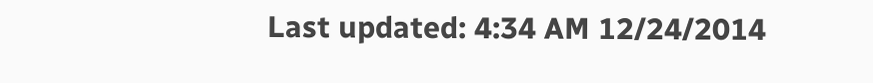Last updated: 4:34 AM 12/24/2014